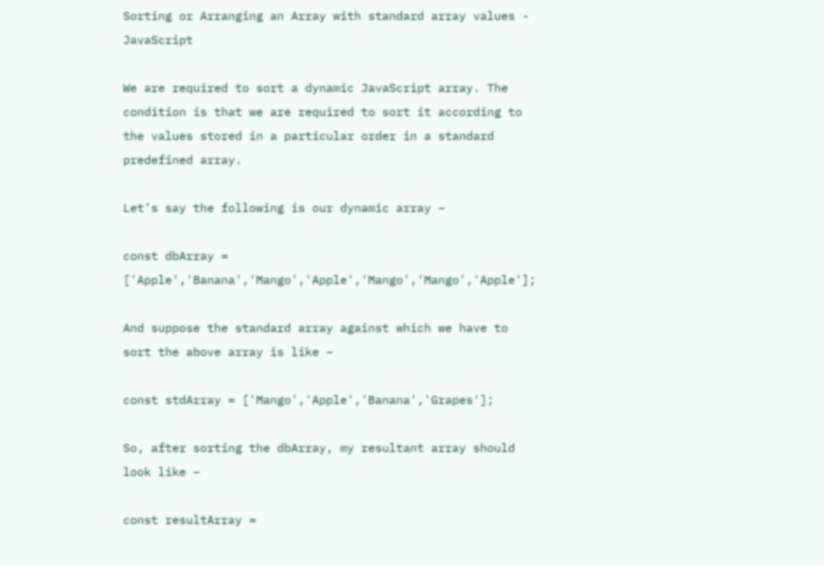Sorting or Arranging an Array with standard array values - JavaScript

We are required to sort a dynamic JavaScript array. The condition is that we are required to sort it according to the values stored in a particular order in a standard predefined array.

Let’s say the following is our dynamic array −

const dbArray = ['Apple','Banana','Mango','Apple','Mango','Mango','Apple'];

And suppose the standard array against which we have to sort the above array is like −

const stdArray = ['Mango','Apple','Banana','Grapes'];

So, after sorting the dbArray, my resultant array should look like −

const resultArray =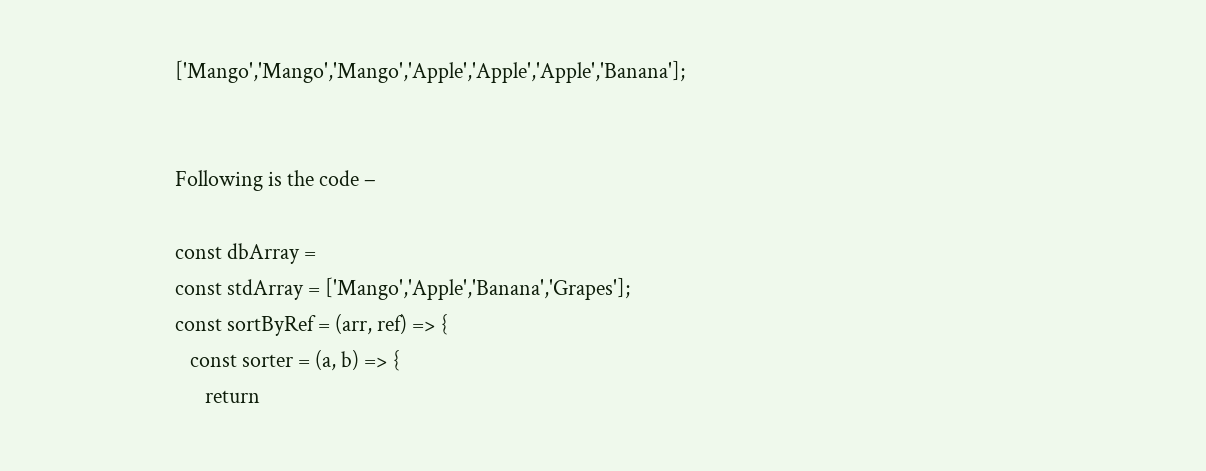['Mango','Mango','Mango','Apple','Apple','Apple','Banana'];


Following is the code −

const dbArray =
const stdArray = ['Mango','Apple','Banana','Grapes'];
const sortByRef = (arr, ref) => {
   const sorter = (a, b) => {
      return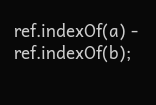ref.indexOf(a) - ref.indexOf(b);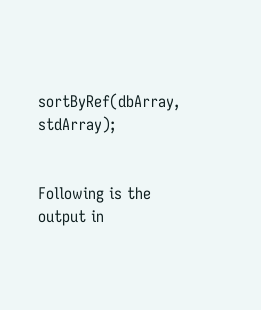sortByRef(dbArray, stdArray);


Following is the output in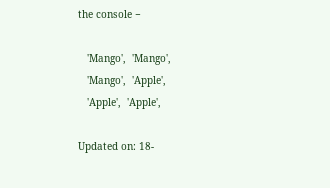the console −

   'Mango',  'Mango',
   'Mango',  'Apple',
   'Apple',  'Apple',

Updated on: 18-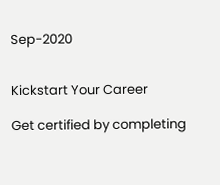Sep-2020


Kickstart Your Career

Get certified by completing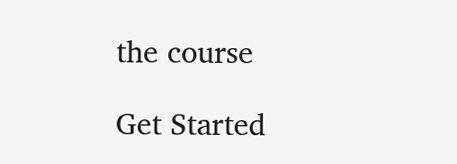the course

Get Started